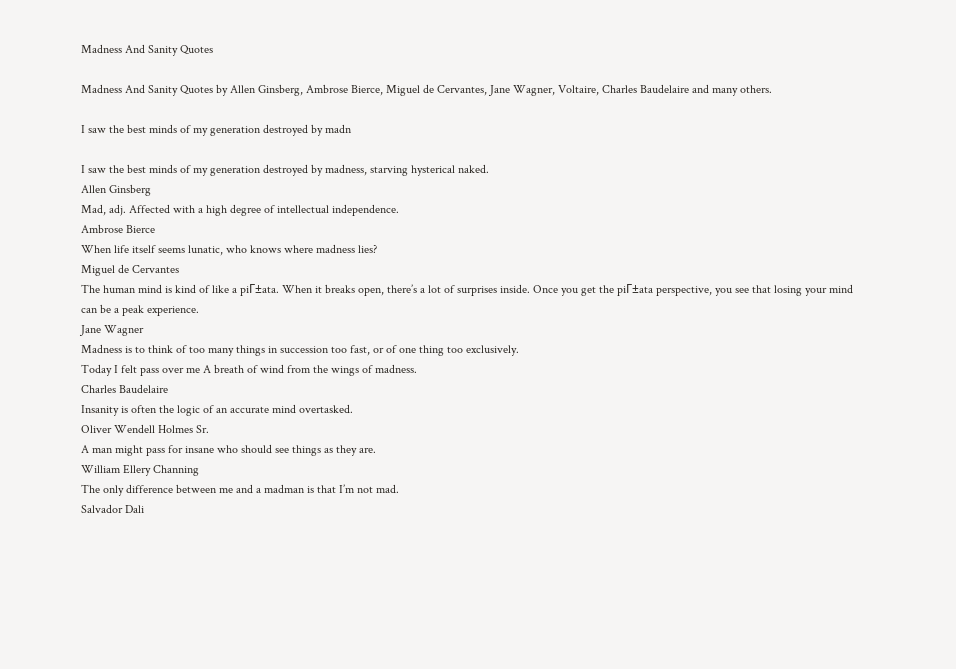Madness And Sanity Quotes

Madness And Sanity Quotes by Allen Ginsberg, Ambrose Bierce, Miguel de Cervantes, Jane Wagner, Voltaire, Charles Baudelaire and many others.

I saw the best minds of my generation destroyed by madn

I saw the best minds of my generation destroyed by madness, starving hysterical naked.
Allen Ginsberg
Mad, adj. Affected with a high degree of intellectual independence.
Ambrose Bierce
When life itself seems lunatic, who knows where madness lies?
Miguel de Cervantes
The human mind is kind of like a piГ±ata. When it breaks open, there’s a lot of surprises inside. Once you get the piГ±ata perspective, you see that losing your mind can be a peak experience.
Jane Wagner
Madness is to think of too many things in succession too fast, or of one thing too exclusively.
Today I felt pass over me A breath of wind from the wings of madness.
Charles Baudelaire
Insanity is often the logic of an accurate mind overtasked.
Oliver Wendell Holmes Sr.
A man might pass for insane who should see things as they are.
William Ellery Channing
The only difference between me and a madman is that I’m not mad.
Salvador Dali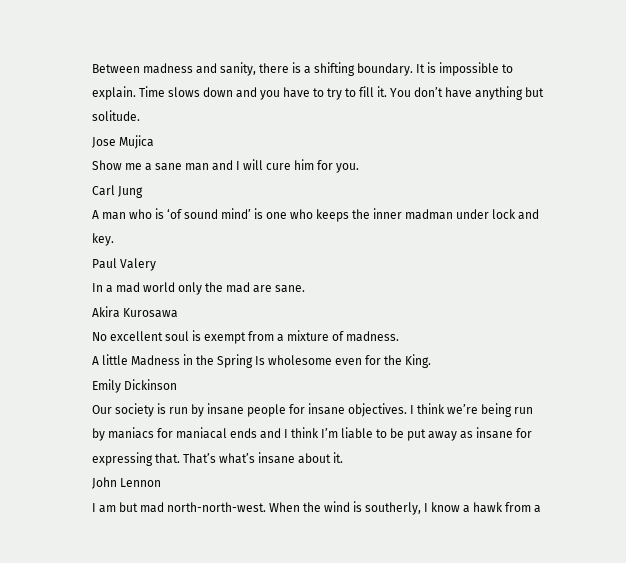Between madness and sanity, there is a shifting boundary. It is impossible to explain. Time slows down and you have to try to fill it. You don’t have anything but solitude.
Jose Mujica
Show me a sane man and I will cure him for you.
Carl Jung
A man who is ‘of sound mind’ is one who keeps the inner madman under lock and key.
Paul Valery
In a mad world only the mad are sane.
Akira Kurosawa
No excellent soul is exempt from a mixture of madness.
A little Madness in the Spring Is wholesome even for the King.
Emily Dickinson
Our society is run by insane people for insane objectives. I think we’re being run by maniacs for maniacal ends and I think I’m liable to be put away as insane for expressing that. That’s what’s insane about it.
John Lennon
I am but mad north-north-west. When the wind is southerly, I know a hawk from a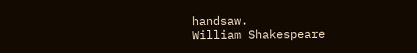handsaw.
William Shakespeare